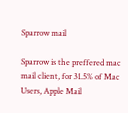Sparrow mail

Sparrow is the preffered mac mail client, for 31.5% of Mac Users, Apple Mail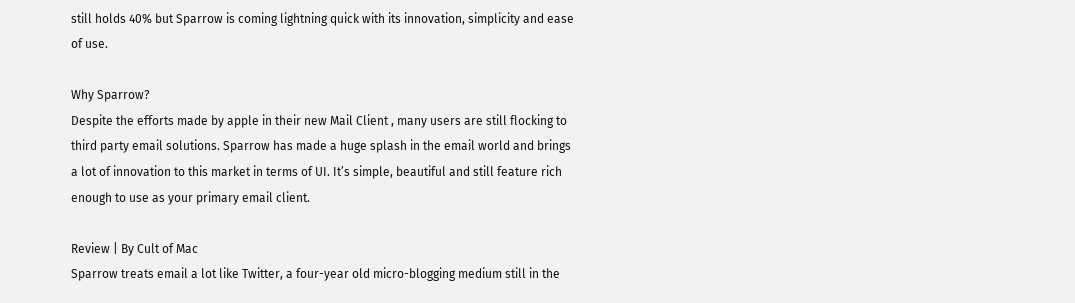still holds 40% but Sparrow is coming lightning quick with its innovation, simplicity and ease of use.

Why Sparrow?
Despite the efforts made by apple in their new Mail Client , many users are still flocking to third party email solutions. Sparrow has made a huge splash in the email world and brings a lot of innovation to this market in terms of UI. It’s simple, beautiful and still feature rich enough to use as your primary email client.

Review | By Cult of Mac
Sparrow treats email a lot like Twitter, a four-year old micro-blogging medium still in the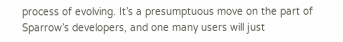process of evolving. It’s a presumptuous move on the part of Sparrow’s developers, and one many users will just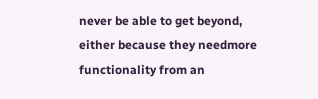never be able to get beyond, either because they needmore functionality from an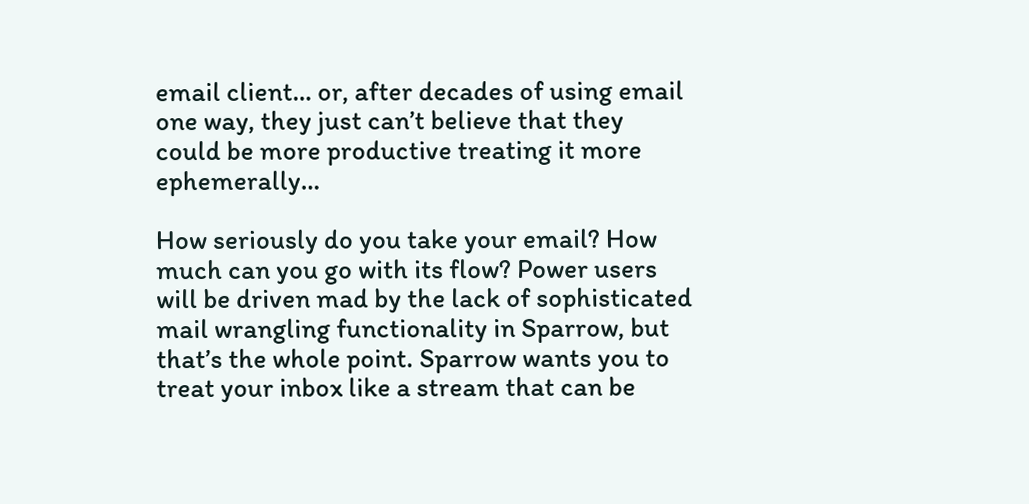email client… or, after decades of using email one way, they just can’t believe that they could be more productive treating it more ephemerally…

How seriously do you take your email? How much can you go with its flow? Power users will be driven mad by the lack of sophisticated mail wrangling functionality in Sparrow, but that’s the whole point. Sparrow wants you to treat your inbox like a stream that can be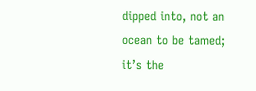dipped into, not an ocean to be tamed; it’s the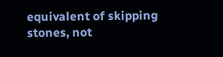equivalent of skipping stones, not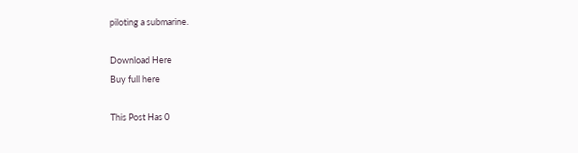piloting a submarine.

Download Here
Buy full here

This Post Has 0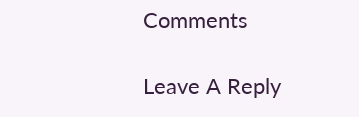Comments

Leave A Reply